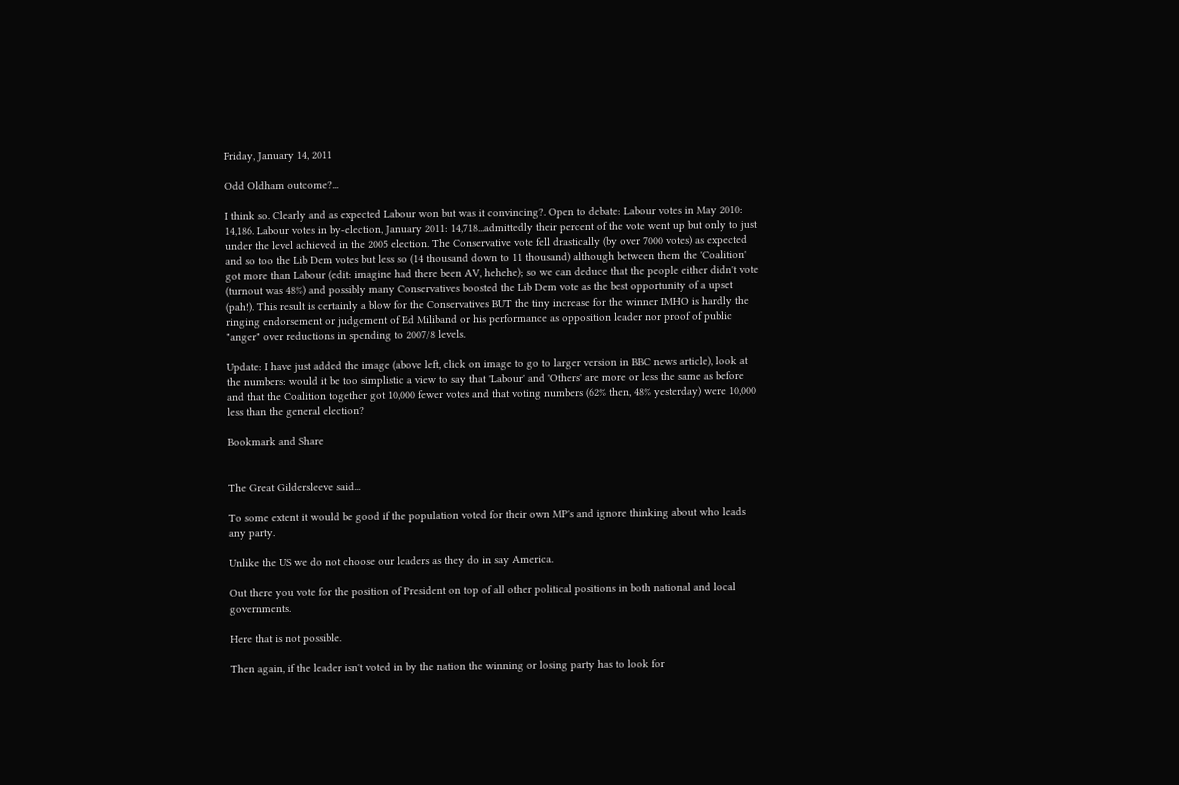Friday, January 14, 2011

Odd Oldham outcome?...

I think so. Clearly and as expected Labour won but was it convincing?. Open to debate: Labour votes in May 2010: 14,186. Labour votes in by-election, January 2011: 14,718...admittedly their percent of the vote went up but only to just under the level achieved in the 2005 election. The Conservative vote fell drastically (by over 7000 votes) as expected and so too the Lib Dem votes but less so (14 thousand down to 11 thousand) although between them the 'Coalition' got more than Labour (edit: imagine had there been AV, hehehe); so we can deduce that the people either didn't vote (turnout was 48%) and possibly many Conservatives boosted the Lib Dem vote as the best opportunity of a upset (pah!). This result is certainly a blow for the Conservatives BUT the tiny increase for the winner IMHO is hardly the ringing endorsement or judgement of Ed Miliband or his performance as opposition leader nor proof of public "anger" over reductions in spending to 2007/8 levels.

Update: I have just added the image (above left, click on image to go to larger version in BBC news article), look at the numbers: would it be too simplistic a view to say that 'Labour' and 'Others' are more or less the same as before and that the Coalition together got 10,000 fewer votes and that voting numbers (62% then, 48% yesterday) were 10,000 less than the general election?

Bookmark and Share


The Great Gildersleeve said...

To some extent it would be good if the population voted for their own MP's and ignore thinking about who leads any party.

Unlike the US we do not choose our leaders as they do in say America.

Out there you vote for the position of President on top of all other political positions in both national and local governments.

Here that is not possible.

Then again, if the leader isn't voted in by the nation the winning or losing party has to look for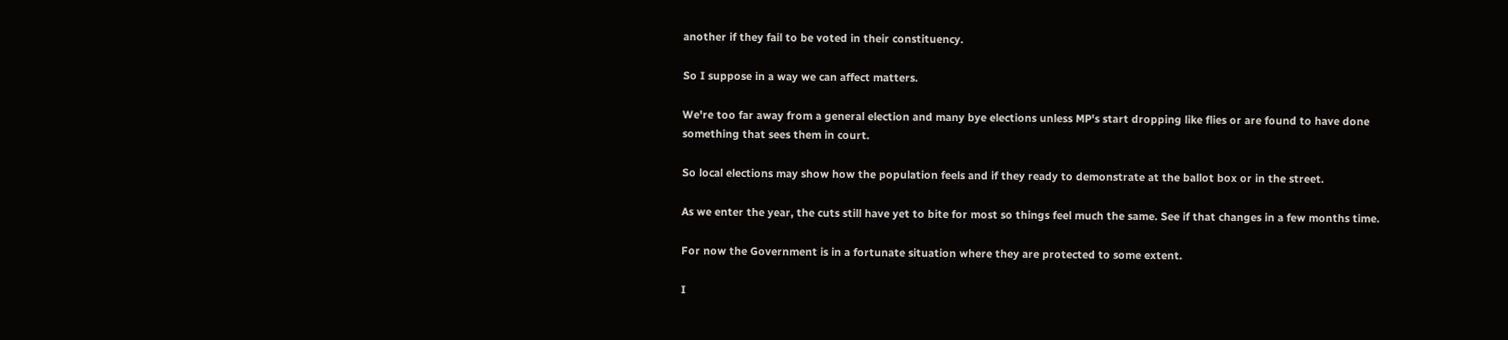another if they fail to be voted in their constituency.

So I suppose in a way we can affect matters.

We're too far away from a general election and many bye elections unless MP's start dropping like flies or are found to have done something that sees them in court.

So local elections may show how the population feels and if they ready to demonstrate at the ballot box or in the street.

As we enter the year, the cuts still have yet to bite for most so things feel much the same. See if that changes in a few months time.

For now the Government is in a fortunate situation where they are protected to some extent.

I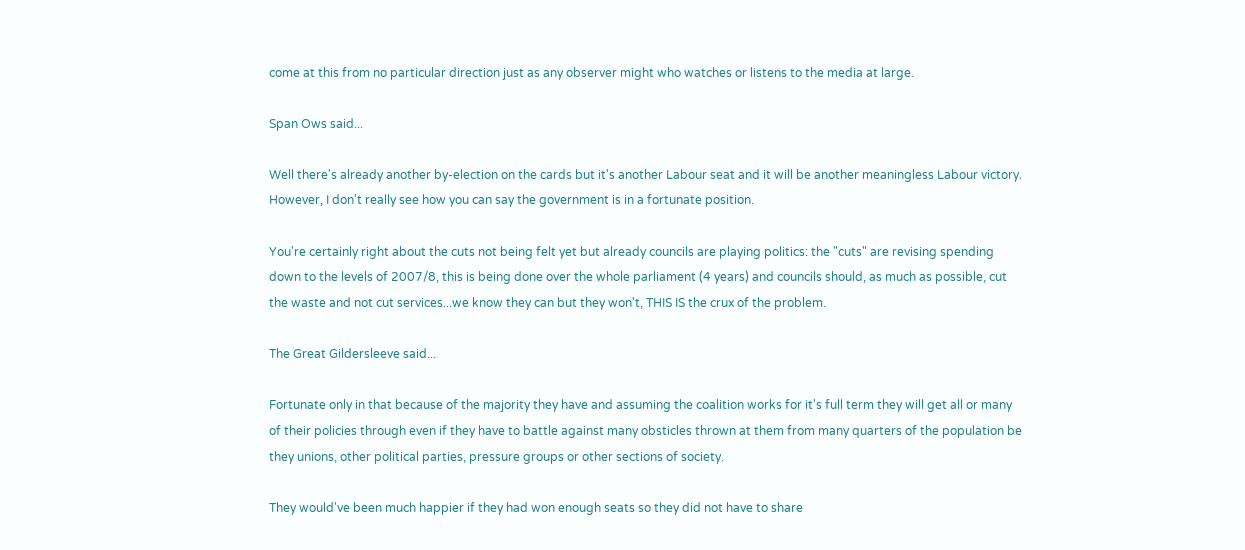come at this from no particular direction just as any observer might who watches or listens to the media at large.

Span Ows said...

Well there's already another by-election on the cards but it's another Labour seat and it will be another meaningless Labour victory. However, I don't really see how you can say the government is in a fortunate position.

You're certainly right about the cuts not being felt yet but already councils are playing politics: the "cuts" are revising spending down to the levels of 2007/8, this is being done over the whole parliament (4 years) and councils should, as much as possible, cut the waste and not cut services...we know they can but they won't, THIS IS the crux of the problem.

The Great Gildersleeve said...

Fortunate only in that because of the majority they have and assuming the coalition works for it's full term they will get all or many of their policies through even if they have to battle against many obsticles thrown at them from many quarters of the population be they unions, other political parties, pressure groups or other sections of society.

They would've been much happier if they had won enough seats so they did not have to share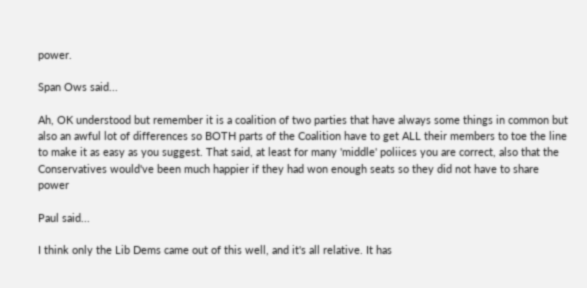power.

Span Ows said...

Ah, OK understood but remember it is a coalition of two parties that have always some things in common but also an awful lot of differences so BOTH parts of the Coalition have to get ALL their members to toe the line to make it as easy as you suggest. That said, at least for many 'middle' poliices you are correct, also that the Conservatives would've been much happier if they had won enough seats so they did not have to share power

Paul said...

I think only the Lib Dems came out of this well, and it's all relative. It has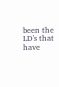been the LD's that have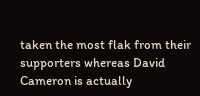taken the most flak from their supporters whereas David Cameron is actually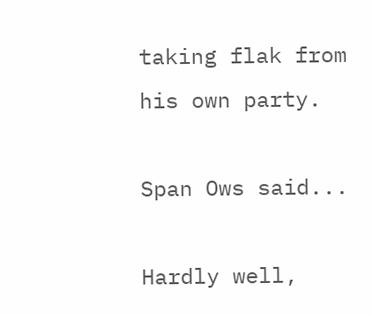taking flak from his own party.

Span Ows said...

Hardly well,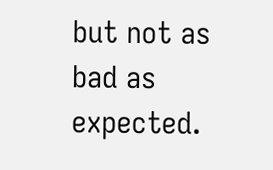but not as bad as expected.